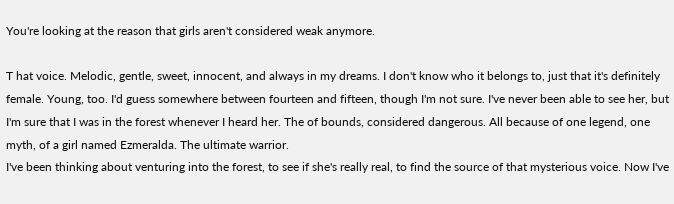You're looking at the reason that girls aren't considered weak anymore.

T hat voice. Melodic, gentle, sweet, innocent, and always in my dreams. I don't know who it belongs to, just that it's definitely female. Young, too. I'd guess somewhere between fourteen and fifteen, though I'm not sure. I've never been able to see her, but I'm sure that I was in the forest whenever I heard her. The of bounds, considered dangerous. All because of one legend, one myth, of a girl named Ezmeralda. The ultimate warrior.
I've been thinking about venturing into the forest, to see if she's really real, to find the source of that mysterious voice. Now I've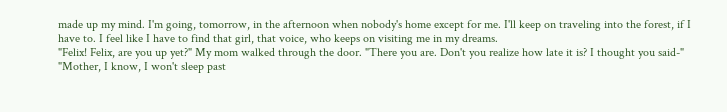made up my mind. I'm going, tomorrow, in the afternoon when nobody's home except for me. I'll keep on traveling into the forest, if I have to. I feel like I have to find that girl, that voice, who keeps on visiting me in my dreams.
"Felix! Felix, are you up yet?" My mom walked through the door. "There you are. Don't you realize how late it is? I thought you said-"
"Mother, I know, I won't sleep past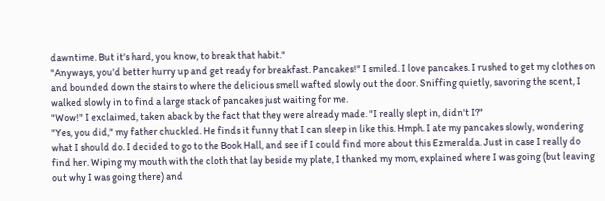dawntime. But it's hard, you know, to break that habit."
"Anyways, you'd better hurry up and get ready for breakfast. Pancakes!" I smiled. I love pancakes. I rushed to get my clothes on and bounded down the stairs to where the delicious smell wafted slowly out the door. Sniffing quietly, savoring the scent, I walked slowly in to find a large stack of pancakes just waiting for me.
"Wow!" I exclaimed, taken aback by the fact that they were already made. "I really slept in, didn't I?"
"Yes, you did," my father chuckled. He finds it funny that I can sleep in like this. Hmph. I ate my pancakes slowly, wondering what I should do. I decided to go to the Book Hall, and see if I could find more about this Ezmeralda. Just in case I really do find her. Wiping my mouth with the cloth that lay beside my plate, I thanked my mom, explained where I was going (but leaving out why I was going there) and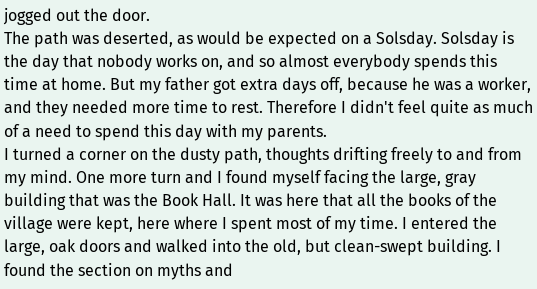jogged out the door.
The path was deserted, as would be expected on a Solsday. Solsday is the day that nobody works on, and so almost everybody spends this time at home. But my father got extra days off, because he was a worker, and they needed more time to rest. Therefore I didn't feel quite as much of a need to spend this day with my parents.
I turned a corner on the dusty path, thoughts drifting freely to and from my mind. One more turn and I found myself facing the large, gray building that was the Book Hall. It was here that all the books of the village were kept, here where I spent most of my time. I entered the large, oak doors and walked into the old, but clean-swept building. I found the section on myths and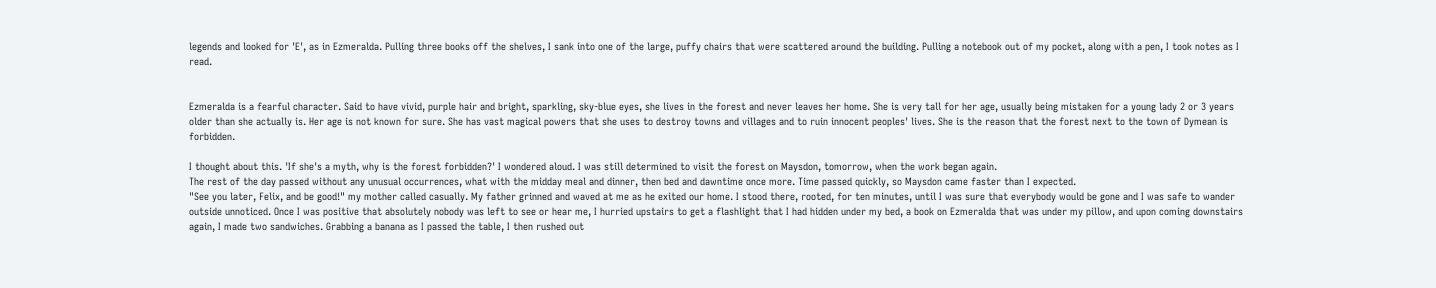legends and looked for 'E', as in Ezmeralda. Pulling three books off the shelves, I sank into one of the large, puffy chairs that were scattered around the building. Pulling a notebook out of my pocket, along with a pen, I took notes as I read.


Ezmeralda is a fearful character. Said to have vivid, purple hair and bright, sparkling, sky-blue eyes, she lives in the forest and never leaves her home. She is very tall for her age, usually being mistaken for a young lady 2 or 3 years older than she actually is. Her age is not known for sure. She has vast magical powers that she uses to destroy towns and villages and to ruin innocent peoples' lives. She is the reason that the forest next to the town of Dymean is forbidden.

I thought about this. 'If she's a myth, why is the forest forbidden?' I wondered aloud. I was still determined to visit the forest on Maysdon, tomorrow, when the work began again.
The rest of the day passed without any unusual occurrences, what with the midday meal and dinner, then bed and dawntime once more. Time passed quickly, so Maysdon came faster than I expected.
"See you later, Felix, and be good!" my mother called casually. My father grinned and waved at me as he exited our home. I stood there, rooted, for ten minutes, until I was sure that everybody would be gone and I was safe to wander outside unnoticed. Once I was positive that absolutely nobody was left to see or hear me, I hurried upstairs to get a flashlight that I had hidden under my bed, a book on Ezmeralda that was under my pillow, and upon coming downstairs again, I made two sandwiches. Grabbing a banana as I passed the table, I then rushed out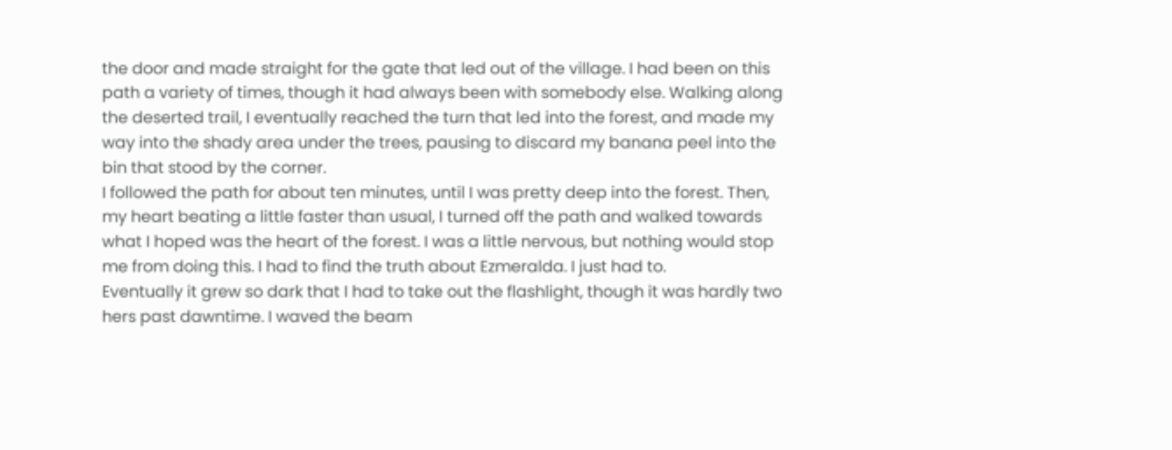the door and made straight for the gate that led out of the village. I had been on this path a variety of times, though it had always been with somebody else. Walking along the deserted trail, I eventually reached the turn that led into the forest, and made my way into the shady area under the trees, pausing to discard my banana peel into the bin that stood by the corner.
I followed the path for about ten minutes, until I was pretty deep into the forest. Then, my heart beating a little faster than usual, I turned off the path and walked towards what I hoped was the heart of the forest. I was a little nervous, but nothing would stop me from doing this. I had to find the truth about Ezmeralda. I just had to.
Eventually it grew so dark that I had to take out the flashlight, though it was hardly two hers past dawntime. I waved the beam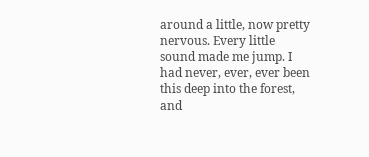around a little, now pretty nervous. Every little sound made me jump. I had never, ever, ever been this deep into the forest, and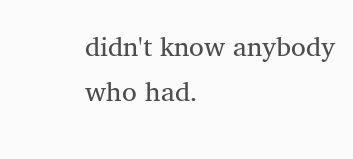didn't know anybody who had.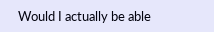Would I actually be able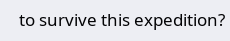to survive this expedition?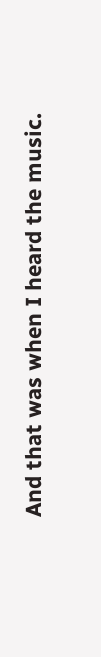And that was when I heard the music.